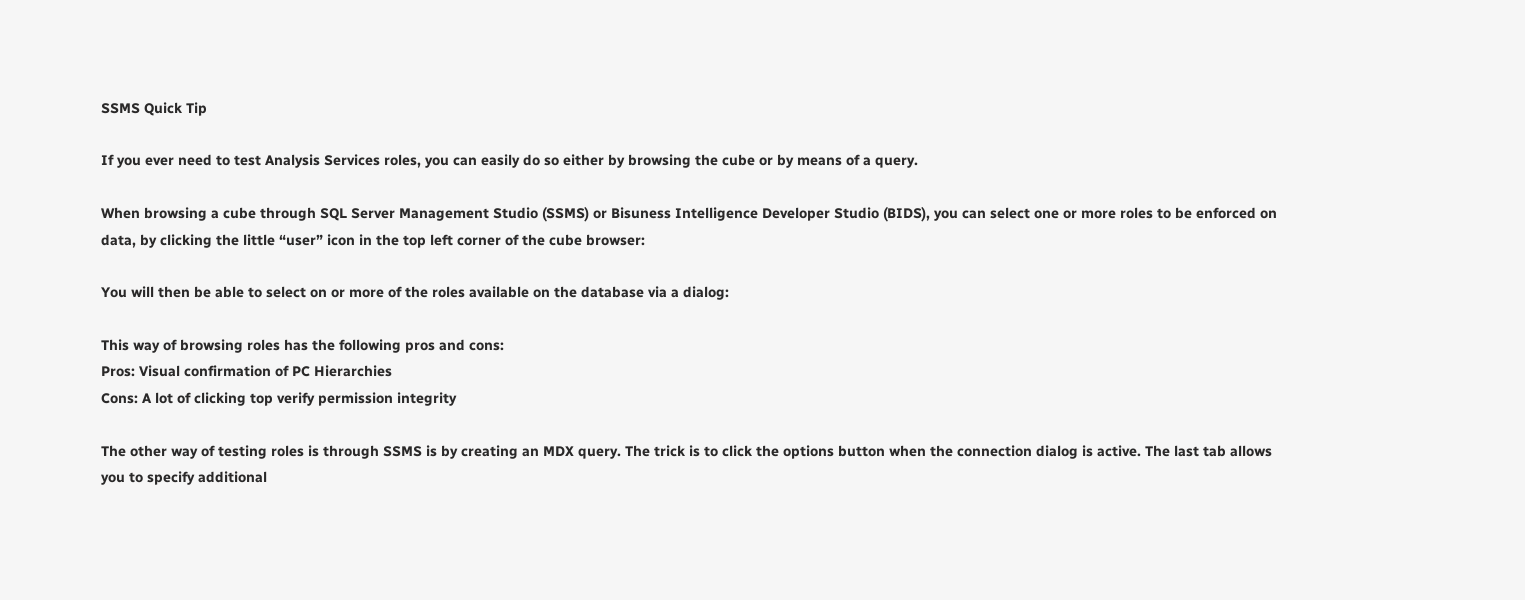SSMS Quick Tip

If you ever need to test Analysis Services roles, you can easily do so either by browsing the cube or by means of a query.

When browsing a cube through SQL Server Management Studio (SSMS) or Bisuness Intelligence Developer Studio (BIDS), you can select one or more roles to be enforced on data, by clicking the little “user” icon in the top left corner of the cube browser:

You will then be able to select on or more of the roles available on the database via a dialog:

This way of browsing roles has the following pros and cons:
Pros: Visual confirmation of PC Hierarchies
Cons: A lot of clicking top verify permission integrity

The other way of testing roles is through SSMS is by creating an MDX query. The trick is to click the options button when the connection dialog is active. The last tab allows you to specify additional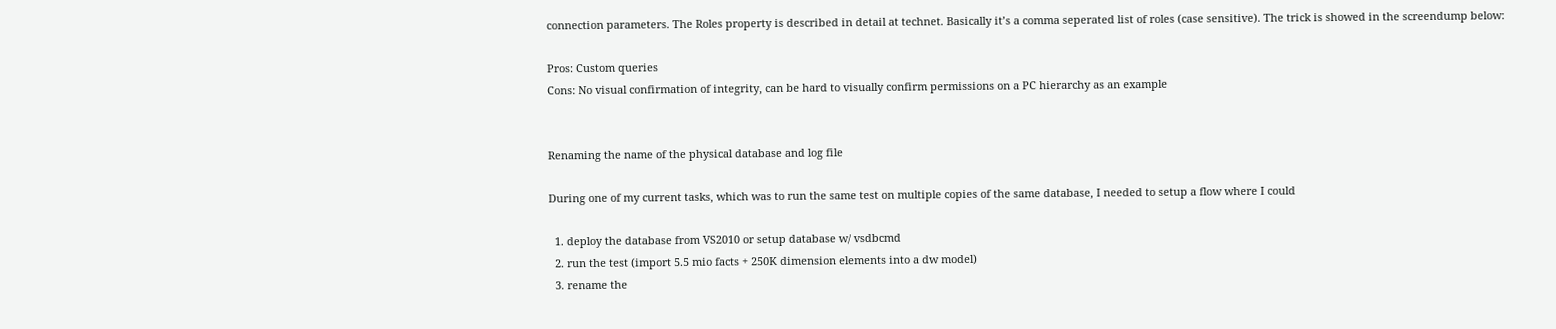connection parameters. The Roles property is described in detail at technet. Basically it’s a comma seperated list of roles (case sensitive). The trick is showed in the screendump below:

Pros: Custom queries
Cons: No visual confirmation of integrity, can be hard to visually confirm permissions on a PC hierarchy as an example


Renaming the name of the physical database and log file

During one of my current tasks, which was to run the same test on multiple copies of the same database, I needed to setup a flow where I could

  1. deploy the database from VS2010 or setup database w/ vsdbcmd
  2. run the test (import 5.5 mio facts + 250K dimension elements into a dw model)
  3. rename the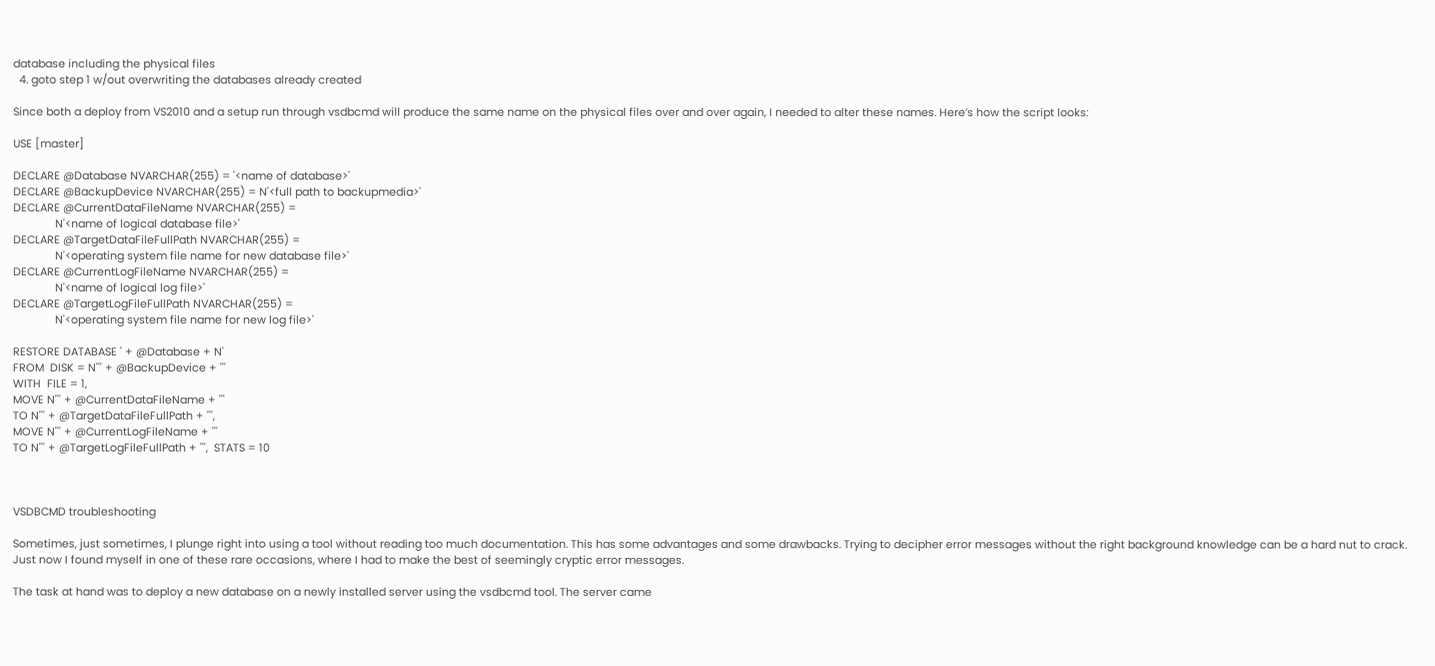database including the physical files
  4. goto step 1 w/out overwriting the databases already created

Since both a deploy from VS2010 and a setup run through vsdbcmd will produce the same name on the physical files over and over again, I needed to alter these names. Here’s how the script looks:

USE [master]

DECLARE @Database NVARCHAR(255) = '<name of database>'
DECLARE @BackupDevice NVARCHAR(255) = N'<full path to backupmedia>'
DECLARE @CurrentDataFileName NVARCHAR(255) =
              N'<name of logical database file>'
DECLARE @TargetDataFileFullPath NVARCHAR(255) =
              N'<operating system file name for new database file>'
DECLARE @CurrentLogFileName NVARCHAR(255) =
              N'<name of logical log file>'
DECLARE @TargetLogFileFullPath NVARCHAR(255) =
              N'<operating system file name for new log file>'

RESTORE DATABASE ' + @Database + N'
FROM  DISK = N''' + @BackupDevice + '''
WITH  FILE = 1,
MOVE N''' + @CurrentDataFileName + '''
TO N''' + @TargetDataFileFullPath + ''',
MOVE N''' + @CurrentLogFileName + '''
TO N''' + @TargetLogFileFullPath + ''',  STATS = 10



VSDBCMD troubleshooting

Sometimes, just sometimes, I plunge right into using a tool without reading too much documentation. This has some advantages and some drawbacks. Trying to decipher error messages without the right background knowledge can be a hard nut to crack. Just now I found myself in one of these rare occasions, where I had to make the best of seemingly cryptic error messages.

The task at hand was to deploy a new database on a newly installed server using the vsdbcmd tool. The server came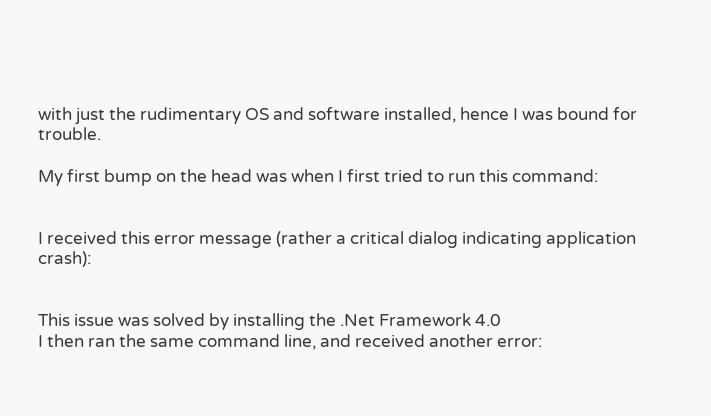with just the rudimentary OS and software installed, hence I was bound for trouble.

My first bump on the head was when I first tried to run this command:


I received this error message (rather a critical dialog indicating application crash):


This issue was solved by installing the .Net Framework 4.0
I then ran the same command line, and received another error: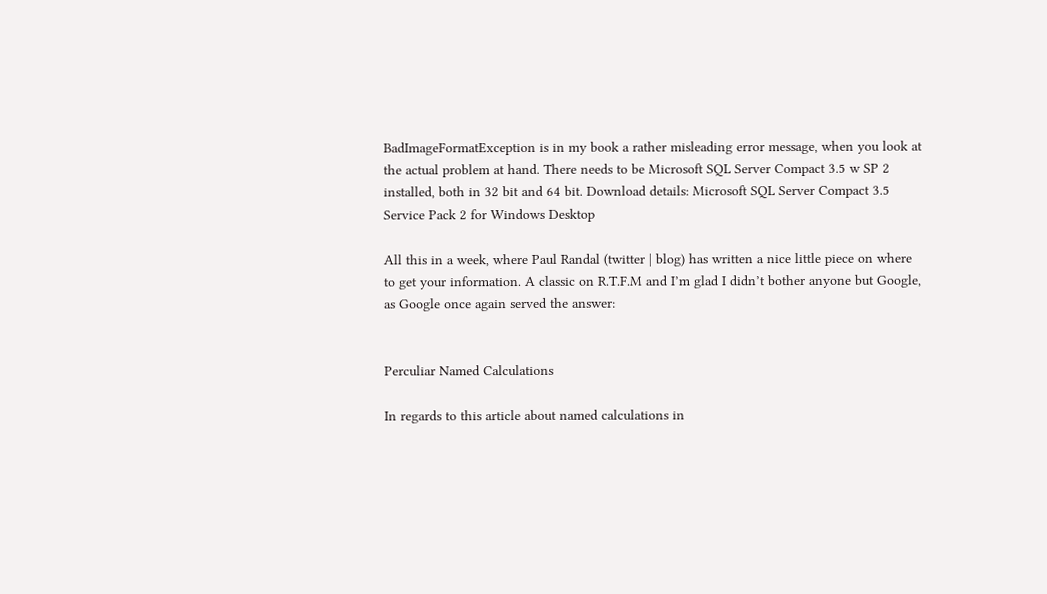BadImageFormatException is in my book a rather misleading error message, when you look at the actual problem at hand. There needs to be Microsoft SQL Server Compact 3.5 w SP 2 installed, both in 32 bit and 64 bit. Download details: Microsoft SQL Server Compact 3.5 Service Pack 2 for Windows Desktop

All this in a week, where Paul Randal (twitter | blog) has written a nice little piece on where to get your information. A classic on R.T.F.M and I’m glad I didn’t bother anyone but Google, as Google once again served the answer:


Perculiar Named Calculations

In regards to this article about named calculations in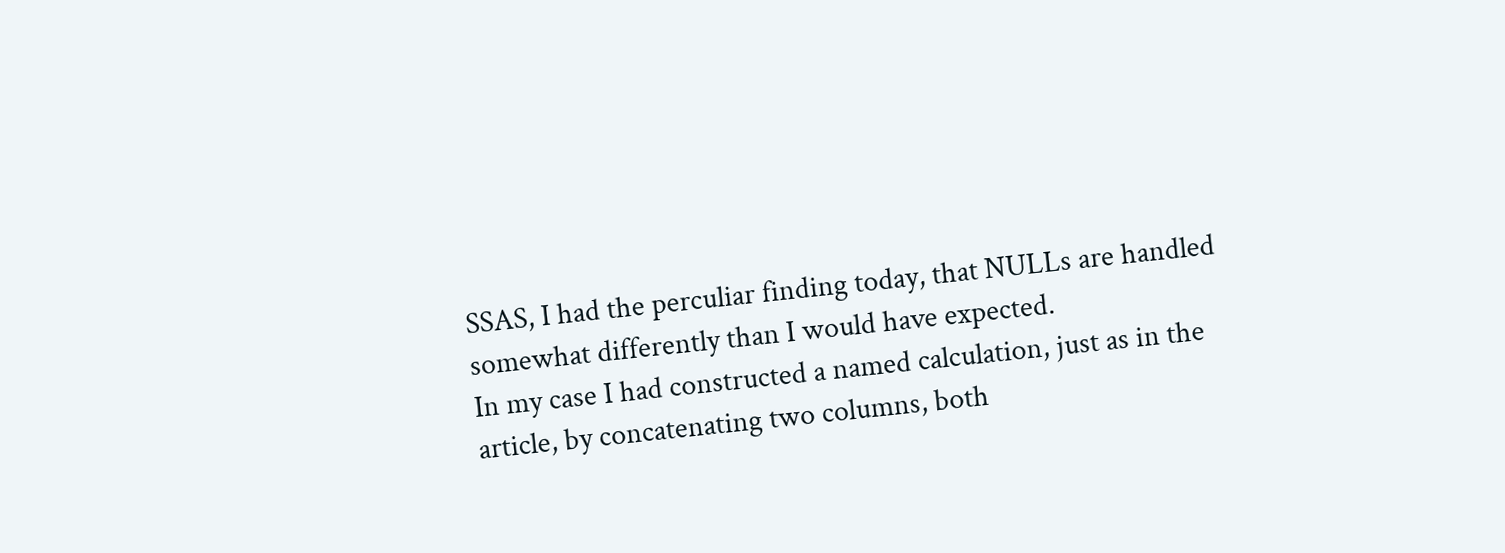SSAS, I had the perculiar finding today, that NULLs are handled somewhat differently than I would have expected.
In my case I had constructed a named calculation, just as in the article, by concatenating two columns, both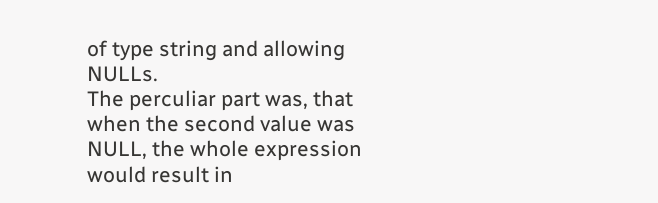of type string and allowing NULLs.
The perculiar part was, that when the second value was NULL, the whole expression would result in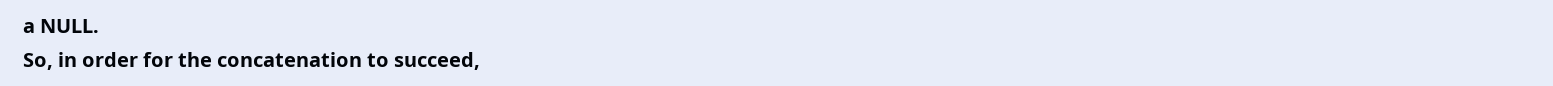a NULL.
So, in order for the concatenation to succeed,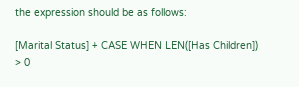the expression should be as follows:

[Marital Status] + CASE WHEN LEN([Has Children]) > 0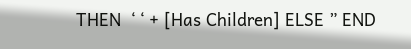THEN  ‘ ‘ + [Has Children] ELSE ” END